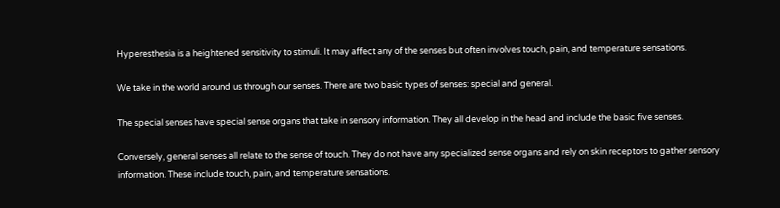Hyperesthesia is a heightened sensitivity to stimuli. It may affect any of the senses but often involves touch, pain, and temperature sensations.

We take in the world around us through our senses. There are two basic types of senses: special and general.

The special senses have special sense organs that take in sensory information. They all develop in the head and include the basic five senses.

Conversely, general senses all relate to the sense of touch. They do not have any specialized sense organs and rely on skin receptors to gather sensory information. These include touch, pain, and temperature sensations.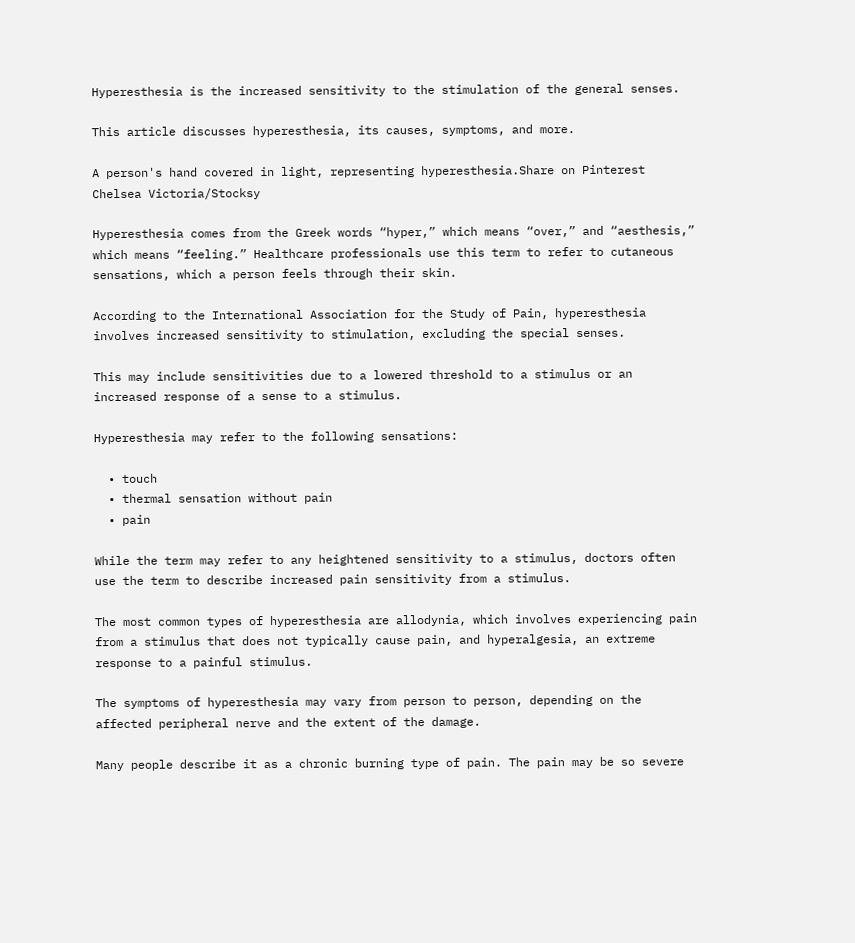Hyperesthesia is the increased sensitivity to the stimulation of the general senses.

This article discusses hyperesthesia, its causes, symptoms, and more.

A person's hand covered in light, representing hyperesthesia.Share on Pinterest
Chelsea Victoria/Stocksy

Hyperesthesia comes from the Greek words “hyper,” which means “over,” and “aesthesis,” which means “feeling.” Healthcare professionals use this term to refer to cutaneous sensations, which a person feels through their skin.

According to the International Association for the Study of Pain, hyperesthesia involves increased sensitivity to stimulation, excluding the special senses.

This may include sensitivities due to a lowered threshold to a stimulus or an increased response of a sense to a stimulus.

Hyperesthesia may refer to the following sensations:

  • touch
  • thermal sensation without pain
  • pain

While the term may refer to any heightened sensitivity to a stimulus, doctors often use the term to describe increased pain sensitivity from a stimulus.

The most common types of hyperesthesia are allodynia, which involves experiencing pain from a stimulus that does not typically cause pain, and hyperalgesia, an extreme response to a painful stimulus.

The symptoms of hyperesthesia may vary from person to person, depending on the affected peripheral nerve and the extent of the damage.

Many people describe it as a chronic burning type of pain. The pain may be so severe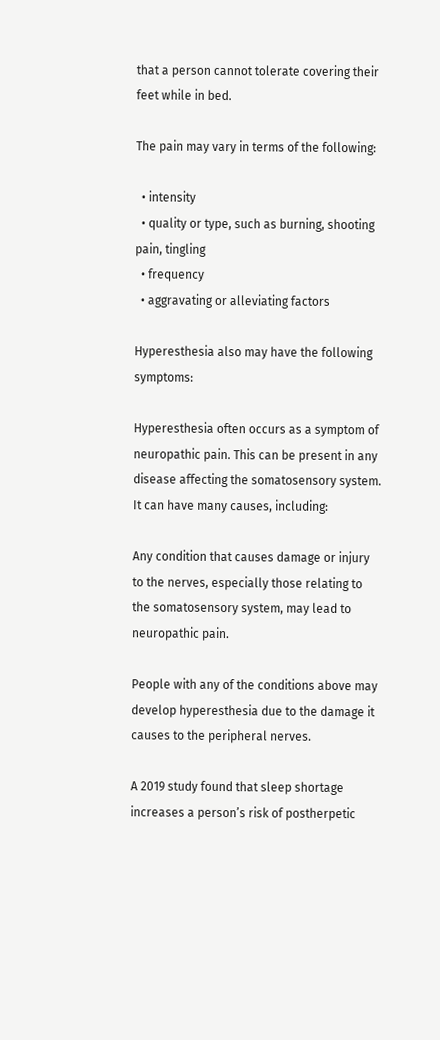that a person cannot tolerate covering their feet while in bed.

The pain may vary in terms of the following:

  • intensity
  • quality or type, such as burning, shooting pain, tingling
  • frequency
  • aggravating or alleviating factors

Hyperesthesia also may have the following symptoms:

Hyperesthesia often occurs as a symptom of neuropathic pain. This can be present in any disease affecting the somatosensory system. It can have many causes, including:

Any condition that causes damage or injury to the nerves, especially those relating to the somatosensory system, may lead to neuropathic pain.

People with any of the conditions above may develop hyperesthesia due to the damage it causes to the peripheral nerves.

A 2019 study found that sleep shortage increases a person’s risk of postherpetic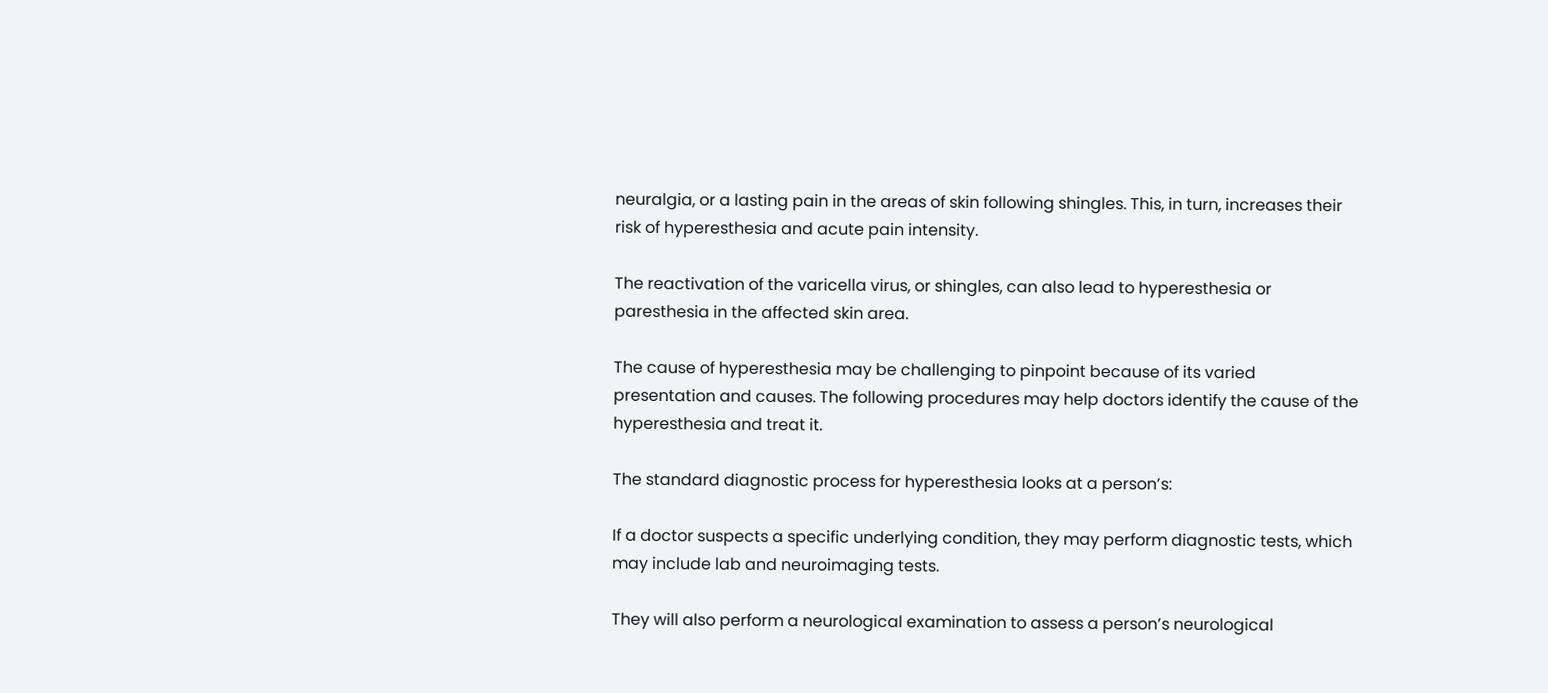neuralgia, or a lasting pain in the areas of skin following shingles. This, in turn, increases their risk of hyperesthesia and acute pain intensity.

The reactivation of the varicella virus, or shingles, can also lead to hyperesthesia or paresthesia in the affected skin area.

The cause of hyperesthesia may be challenging to pinpoint because of its varied presentation and causes. The following procedures may help doctors identify the cause of the hyperesthesia and treat it.

The standard diagnostic process for hyperesthesia looks at a person’s:

If a doctor suspects a specific underlying condition, they may perform diagnostic tests, which may include lab and neuroimaging tests.

They will also perform a neurological examination to assess a person’s neurological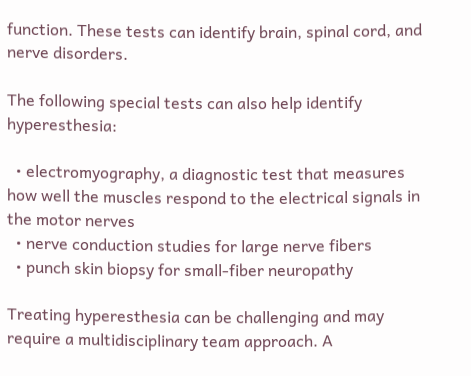function. These tests can identify brain, spinal cord, and nerve disorders.

The following special tests can also help identify hyperesthesia:

  • electromyography, a diagnostic test that measures how well the muscles respond to the electrical signals in the motor nerves
  • nerve conduction studies for large nerve fibers
  • punch skin biopsy for small-fiber neuropathy

Treating hyperesthesia can be challenging and may require a multidisciplinary team approach. A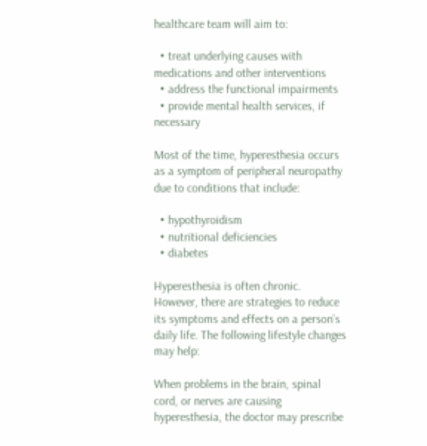healthcare team will aim to:

  • treat underlying causes with medications and other interventions
  • address the functional impairments
  • provide mental health services, if necessary

Most of the time, hyperesthesia occurs as a symptom of peripheral neuropathy due to conditions that include:

  • hypothyroidism
  • nutritional deficiencies
  • diabetes

Hyperesthesia is often chronic. However, there are strategies to reduce its symptoms and effects on a person’s daily life. The following lifestyle changes may help:

When problems in the brain, spinal cord, or nerves are causing hyperesthesia, the doctor may prescribe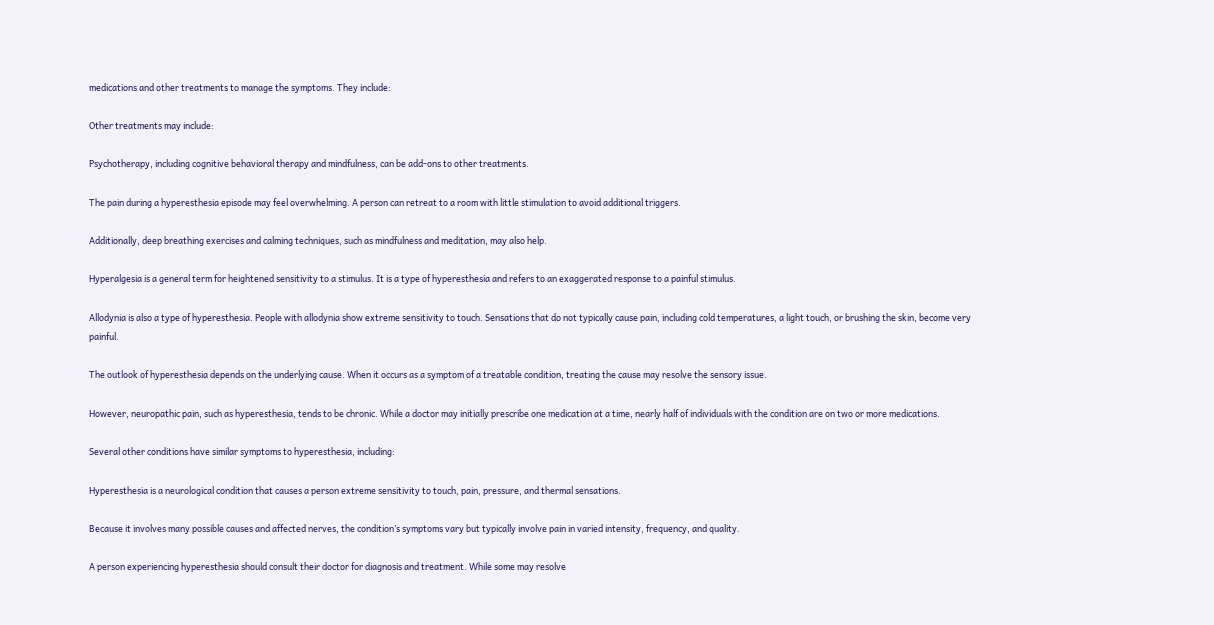medications and other treatments to manage the symptoms. They include:

Other treatments may include:

Psychotherapy, including cognitive behavioral therapy and mindfulness, can be add-ons to other treatments.

The pain during a hyperesthesia episode may feel overwhelming. A person can retreat to a room with little stimulation to avoid additional triggers.

Additionally, deep breathing exercises and calming techniques, such as mindfulness and meditation, may also help.

Hyperalgesia is a general term for heightened sensitivity to a stimulus. It is a type of hyperesthesia and refers to an exaggerated response to a painful stimulus.

Allodynia is also a type of hyperesthesia. People with allodynia show extreme sensitivity to touch. Sensations that do not typically cause pain, including cold temperatures, a light touch, or brushing the skin, become very painful.

The outlook of hyperesthesia depends on the underlying cause. When it occurs as a symptom of a treatable condition, treating the cause may resolve the sensory issue.

However, neuropathic pain, such as hyperesthesia, tends to be chronic. While a doctor may initially prescribe one medication at a time, nearly half of individuals with the condition are on two or more medications.

Several other conditions have similar symptoms to hyperesthesia, including:

Hyperesthesia is a neurological condition that causes a person extreme sensitivity to touch, pain, pressure, and thermal sensations.

Because it involves many possible causes and affected nerves, the condition’s symptoms vary but typically involve pain in varied intensity, frequency, and quality.

A person experiencing hyperesthesia should consult their doctor for diagnosis and treatment. While some may resolve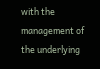with the management of the underlying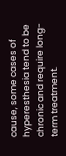cause, some cases of hyperesthesia tend to be chronic and require long-term treatment.